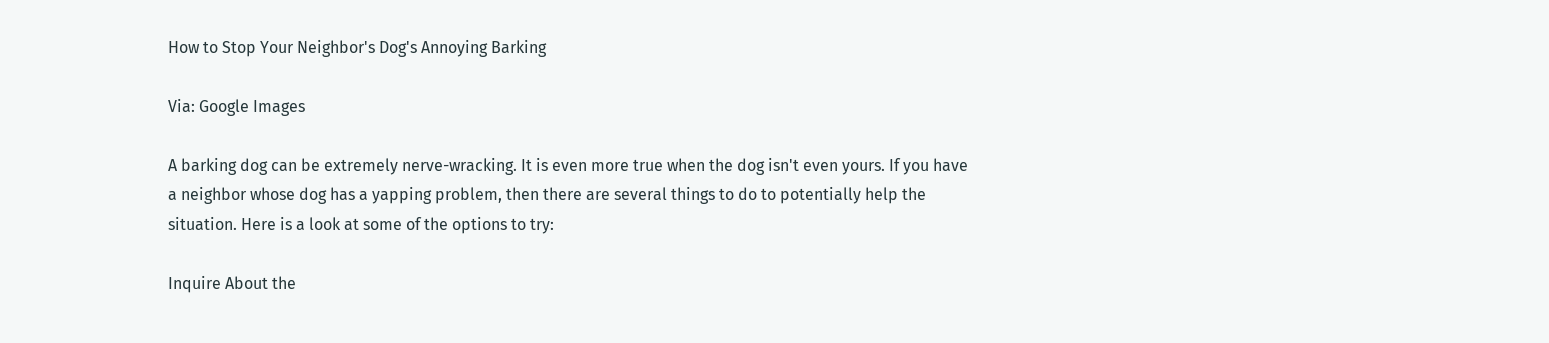How to Stop Your Neighbor's Dog's Annoying Barking

Via: Google Images

A barking dog can be extremely nerve-wracking. It is even more true when the dog isn't even yours. If you have a neighbor whose dog has a yapping problem, then there are several things to do to potentially help the situation. Here is a look at some of the options to try:

Inquire About the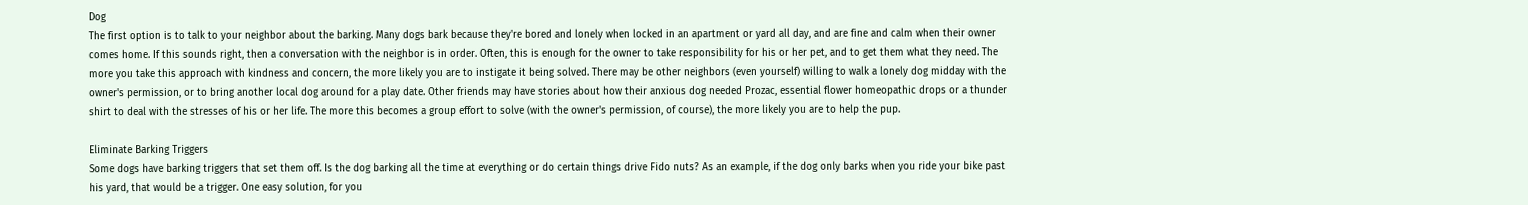Dog
The first option is to talk to your neighbor about the barking. Many dogs bark because they're bored and lonely when locked in an apartment or yard all day, and are fine and calm when their owner comes home. If this sounds right, then a conversation with the neighbor is in order. Often, this is enough for the owner to take responsibility for his or her pet, and to get them what they need. The more you take this approach with kindness and concern, the more likely you are to instigate it being solved. There may be other neighbors (even yourself) willing to walk a lonely dog midday with the owner's permission, or to bring another local dog around for a play date. Other friends may have stories about how their anxious dog needed Prozac, essential flower homeopathic drops or a thunder shirt to deal with the stresses of his or her life. The more this becomes a group effort to solve (with the owner's permission, of course), the more likely you are to help the pup.

Eliminate Barking Triggers
Some dogs have barking triggers that set them off. Is the dog barking all the time at everything or do certain things drive Fido nuts? As an example, if the dog only barks when you ride your bike past his yard, that would be a trigger. One easy solution, for you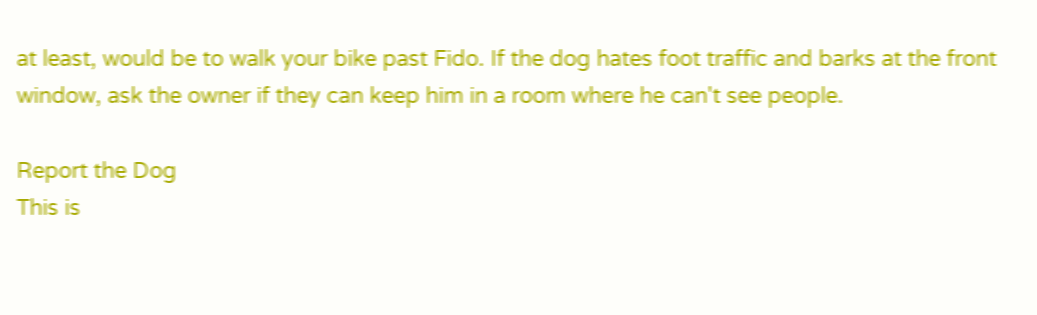at least, would be to walk your bike past Fido. If the dog hates foot traffic and barks at the front window, ask the owner if they can keep him in a room where he can't see people.

Report the Dog
This is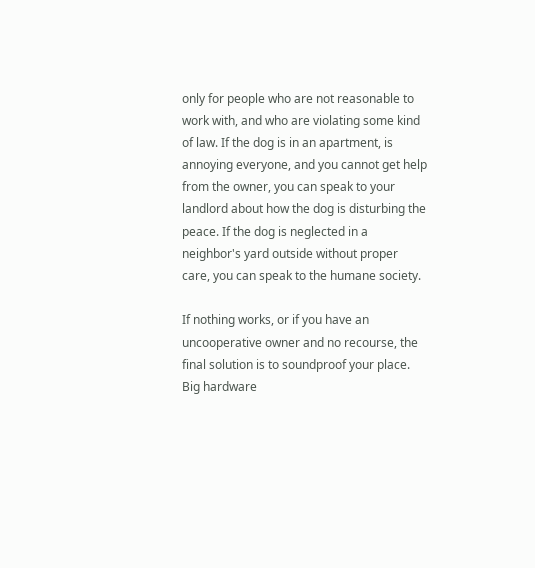only for people who are not reasonable to work with, and who are violating some kind of law. If the dog is in an apartment, is annoying everyone, and you cannot get help from the owner, you can speak to your landlord about how the dog is disturbing the peace. If the dog is neglected in a neighbor's yard outside without proper care, you can speak to the humane society.

If nothing works, or if you have an uncooperative owner and no recourse, the final solution is to soundproof your place. Big hardware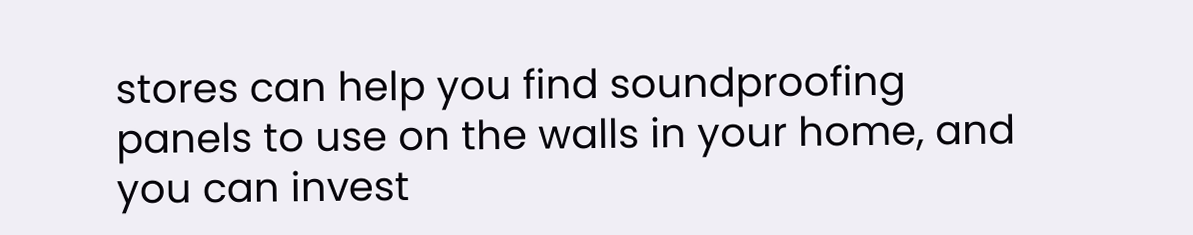stores can help you find soundproofing panels to use on the walls in your home, and you can invest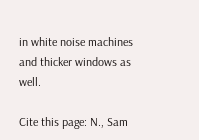in white noise machines and thicker windows as well.

Cite this page: N., Sam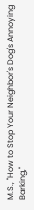M.S., "How to Stop Your Neighbor's Dog's Annoying Barking,"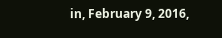in, February 9, 2016,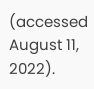(accessed August 11, 2022).